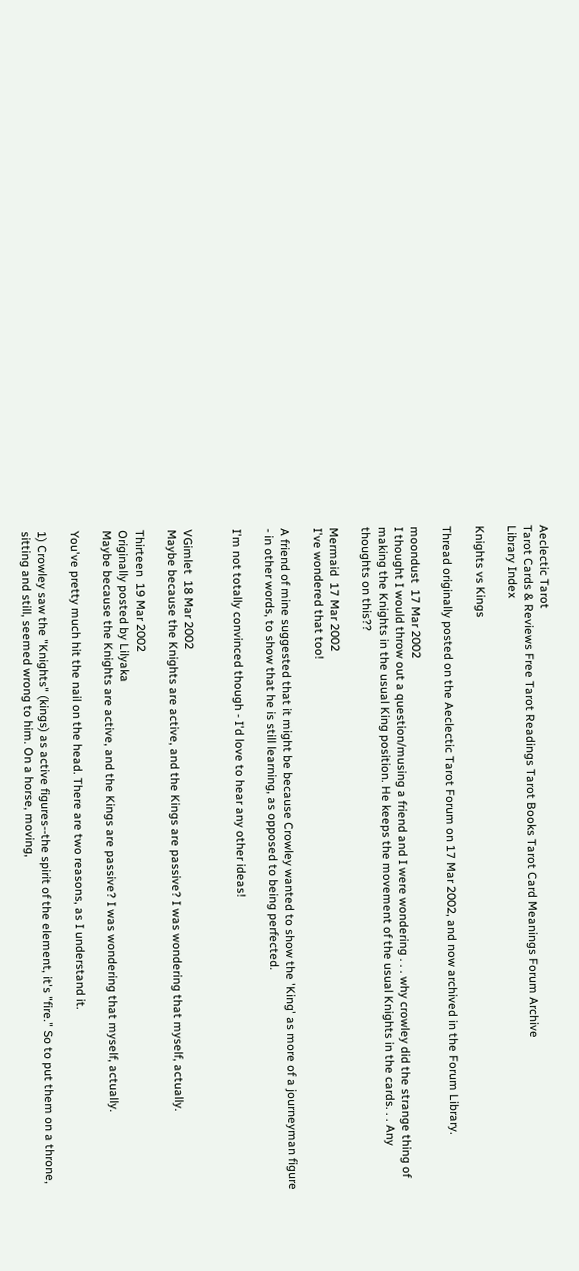Aeclectic Tarot
Tarot Cards & Reviews Free Tarot Readings Tarot Books Tarot Card Meanings Forum Archive
Library Index

Knights vs Kings

Thread originally posted on the Aeclectic Tarot Forum on 17 Mar 2002, and now archived in the Forum Library.

moondust  17 Mar 2002
I thought I would throw out a question/musing a friend and I were wondering . . . why crowley did the strange thing of making the Knights in the usual King position. He keeps the movement of the usual Knights in the cards. . . Any thoughts on this??

Mermaid  17 Mar 2002
I've wondered that too!

A friend of mine suggested that it might be because Crowley wanted to show the 'King' as more of a journeyman figure - in other words, to show that he is still learning, as opposed to being perfected.

I'm not totally convinced though - I'd love to hear any other ideas!


VGimlet  18 Mar 2002
Maybe because the Knights are active, and the Kings are passive? I was wondering that myself, actually.

Thirteen  19 Mar 2002
Originally posted by Lilyaka
Maybe because the Knights are active, and the Kings are passive? I was wondering that myself, actually.

You've pretty much hit the nail on the head. There are two reasons, as I understand it.

1) Crowley saw the "Knights" (kings) as active figures--the spirit of the element, it's "fire." So to put them on a throne, sitting and still, seemed wrong to him. On a horse, moving,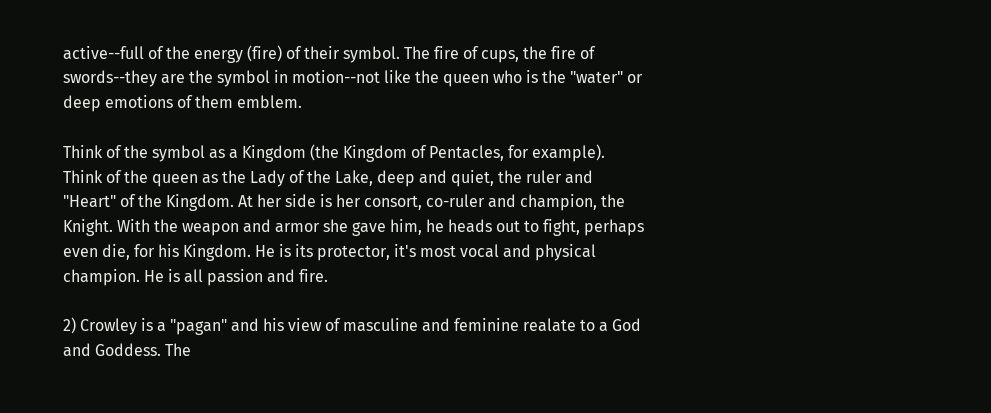active--full of the energy (fire) of their symbol. The fire of cups, the fire of swords--they are the symbol in motion--not like the queen who is the "water" or deep emotions of them emblem.

Think of the symbol as a Kingdom (the Kingdom of Pentacles, for example). Think of the queen as the Lady of the Lake, deep and quiet, the ruler and "Heart" of the Kingdom. At her side is her consort, co-ruler and champion, the Knight. With the weapon and armor she gave him, he heads out to fight, perhaps even die, for his Kingdom. He is its protector, it's most vocal and physical champion. He is all passion and fire.

2) Crowley is a "pagan" and his view of masculine and feminine realate to a God and Goddess. The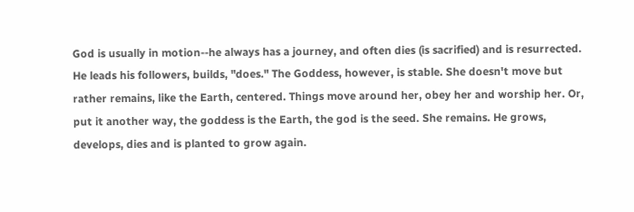God is usually in motion--he always has a journey, and often dies (is sacrified) and is resurrected. He leads his followers, builds, "does." The Goddess, however, is stable. She doesn't move but rather remains, like the Earth, centered. Things move around her, obey her and worship her. Or, put it another way, the goddess is the Earth, the god is the seed. She remains. He grows, develops, dies and is planted to grow again.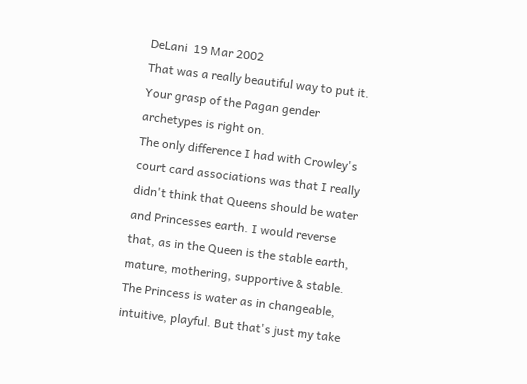DeLani  19 Mar 2002
That was a really beautiful way to put it. Your grasp of the Pagan gender archetypes is right on.
The only difference I had with Crowley's court card associations was that I really didn't think that Queens should be water and Princesses earth. I would reverse that, as in the Queen is the stable earth, mature, mothering, supportive & stable. The Princess is water as in changeable, intuitive, playful. But that's just my take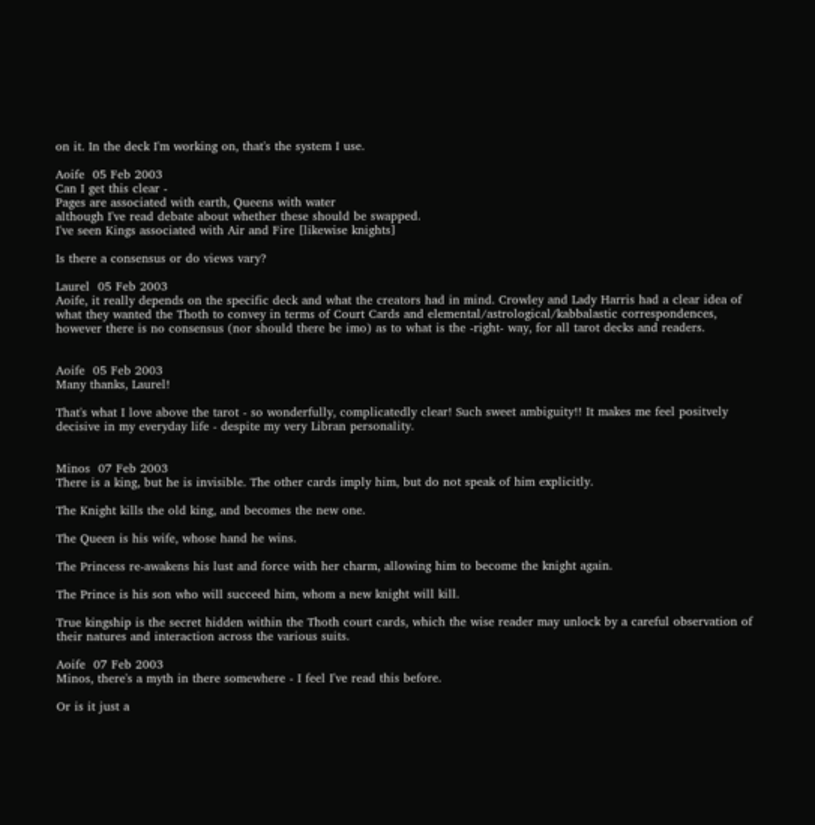on it. In the deck I'm working on, that's the system I use.

Aoife  05 Feb 2003
Can I get this clear -
Pages are associated with earth, Queens with water
although I've read debate about whether these should be swapped.
I've seen Kings associated with Air and Fire [likewise knights]

Is there a consensus or do views vary?

Laurel  05 Feb 2003
Aoife, it really depends on the specific deck and what the creators had in mind. Crowley and Lady Harris had a clear idea of what they wanted the Thoth to convey in terms of Court Cards and elemental/astrological/kabbalastic correspondences, however there is no consensus (nor should there be imo) as to what is the -right- way, for all tarot decks and readers.


Aoife  05 Feb 2003
Many thanks, Laurel!

That's what I love above the tarot - so wonderfully, complicatedly clear! Such sweet ambiguity!! It makes me feel positvely decisive in my everyday life - despite my very Libran personality.


Minos  07 Feb 2003
There is a king, but he is invisible. The other cards imply him, but do not speak of him explicitly.

The Knight kills the old king, and becomes the new one.

The Queen is his wife, whose hand he wins.

The Princess re-awakens his lust and force with her charm, allowing him to become the knight again.

The Prince is his son who will succeed him, whom a new knight will kill.

True kingship is the secret hidden within the Thoth court cards, which the wise reader may unlock by a careful observation of their natures and interaction across the various suits.

Aoife  07 Feb 2003
Minos, there's a myth in there somewhere - I feel I've read this before.

Or is it just a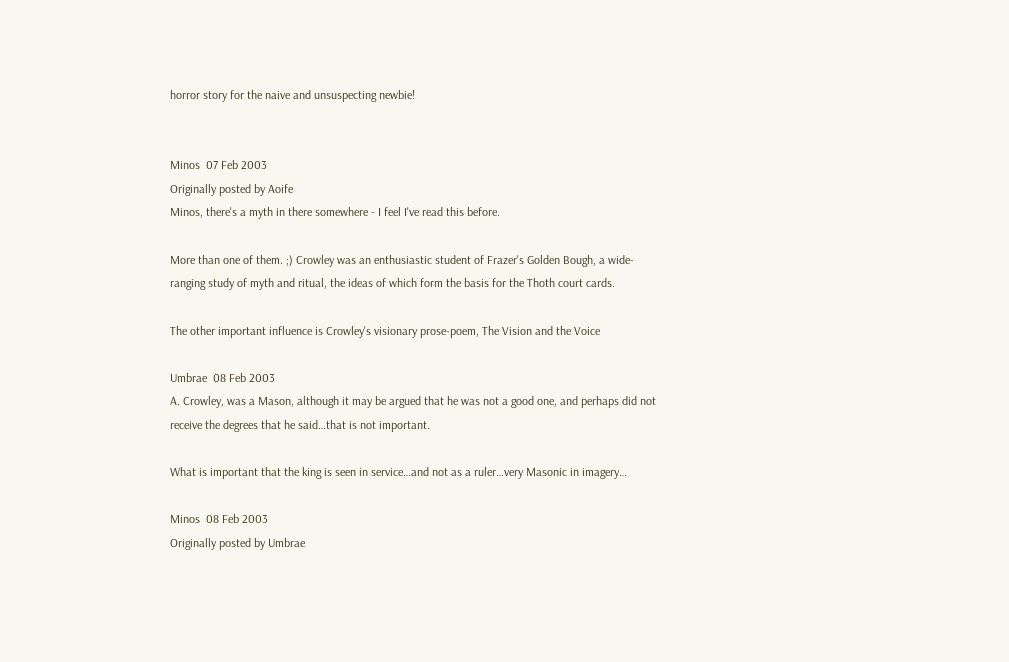horror story for the naive and unsuspecting newbie!


Minos  07 Feb 2003
Originally posted by Aoife
Minos, there's a myth in there somewhere - I feel I've read this before.

More than one of them. ;) Crowley was an enthusiastic student of Frazer's Golden Bough, a wide-ranging study of myth and ritual, the ideas of which form the basis for the Thoth court cards.

The other important influence is Crowley's visionary prose-poem, The Vision and the Voice

Umbrae  08 Feb 2003
A. Crowley, was a Mason, although it may be argued that he was not a good one, and perhaps did not receive the degrees that he said…that is not important.

What is important that the king is seen in service…and not as a ruler…very Masonic in imagery…

Minos  08 Feb 2003
Originally posted by Umbrae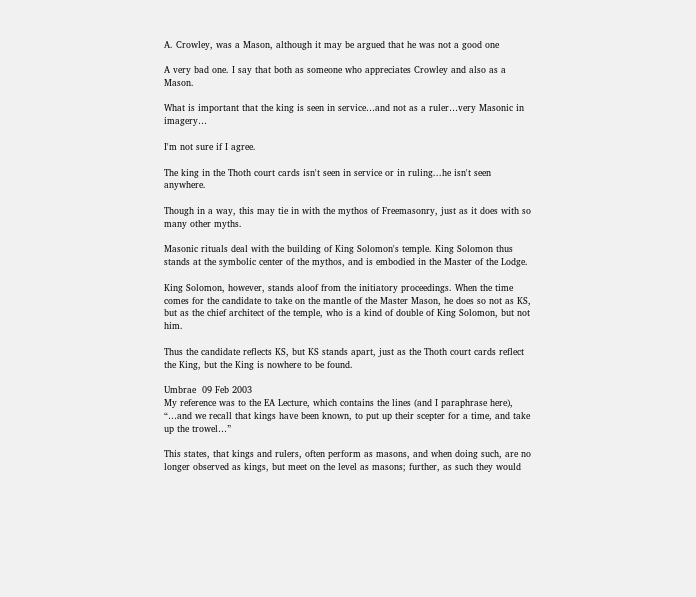A. Crowley, was a Mason, although it may be argued that he was not a good one

A very bad one. I say that both as someone who appreciates Crowley and also as a Mason.

What is important that the king is seen in service…and not as a ruler…very Masonic in imagery…

I'm not sure if I agree.

The king in the Thoth court cards isn't seen in service or in ruling...he isn't seen anywhere.

Though in a way, this may tie in with the mythos of Freemasonry, just as it does with so many other myths.

Masonic rituals deal with the building of King Solomon's temple. King Solomon thus stands at the symbolic center of the mythos, and is embodied in the Master of the Lodge.

King Solomon, however, stands aloof from the initiatory proceedings. When the time comes for the candidate to take on the mantle of the Master Mason, he does so not as KS, but as the chief architect of the temple, who is a kind of double of King Solomon, but not him.

Thus the candidate reflects KS, but KS stands apart, just as the Thoth court cards reflect the King, but the King is nowhere to be found.

Umbrae  09 Feb 2003
My reference was to the EA Lecture, which contains the lines (and I paraphrase here), “…and we recall that kings have been known, to put up their scepter for a time, and take up the trowel…”

This states, that kings and rulers, often perform as masons, and when doing such, are no longer observed as kings, but meet on the level as masons; further, as such they would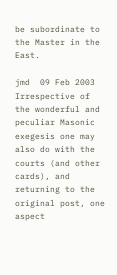be subordinate to the Master in the East.

jmd  09 Feb 2003
Irrespective of the wonderful and peculiar Masonic exegesis one may also do with the courts (and other cards), and returning to the original post, one aspect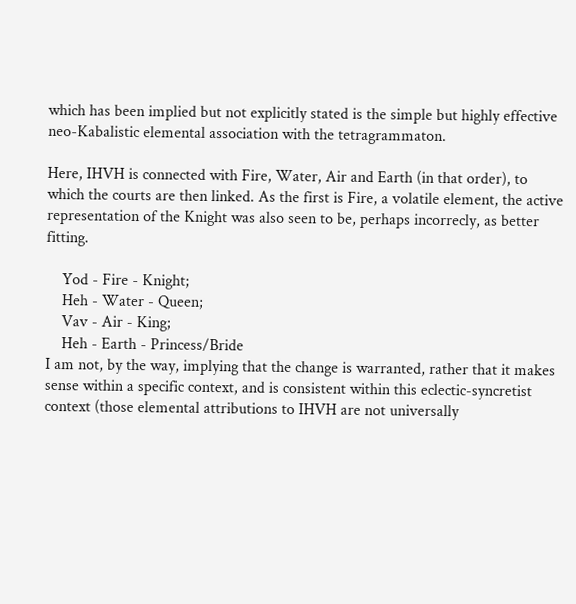which has been implied but not explicitly stated is the simple but highly effective neo-Kabalistic elemental association with the tetragrammaton.

Here, IHVH is connected with Fire, Water, Air and Earth (in that order), to which the courts are then linked. As the first is Fire, a volatile element, the active representation of the Knight was also seen to be, perhaps incorrecly, as better fitting.

    Yod - Fire - Knight;
    Heh - Water - Queen;
    Vav - Air - King;
    Heh - Earth - Princess/Bride
I am not, by the way, implying that the change is warranted, rather that it makes sense within a specific context, and is consistent within this eclectic-syncretist context (those elemental attributions to IHVH are not universally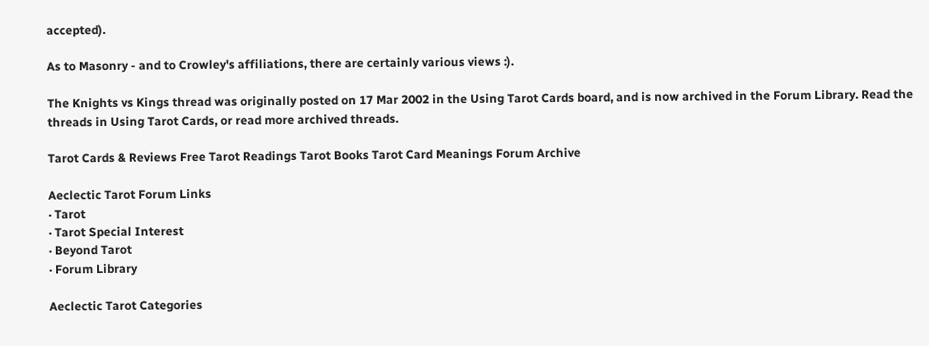accepted).

As to Masonry - and to Crowley's affiliations, there are certainly various views :).

The Knights vs Kings thread was originally posted on 17 Mar 2002 in the Using Tarot Cards board, and is now archived in the Forum Library. Read the threads in Using Tarot Cards, or read more archived threads.

Tarot Cards & Reviews Free Tarot Readings Tarot Books Tarot Card Meanings Forum Archive

Aeclectic Tarot Forum Links
· Tarot
· Tarot Special Interest
· Beyond Tarot
· Forum Library

Aeclectic Tarot Categories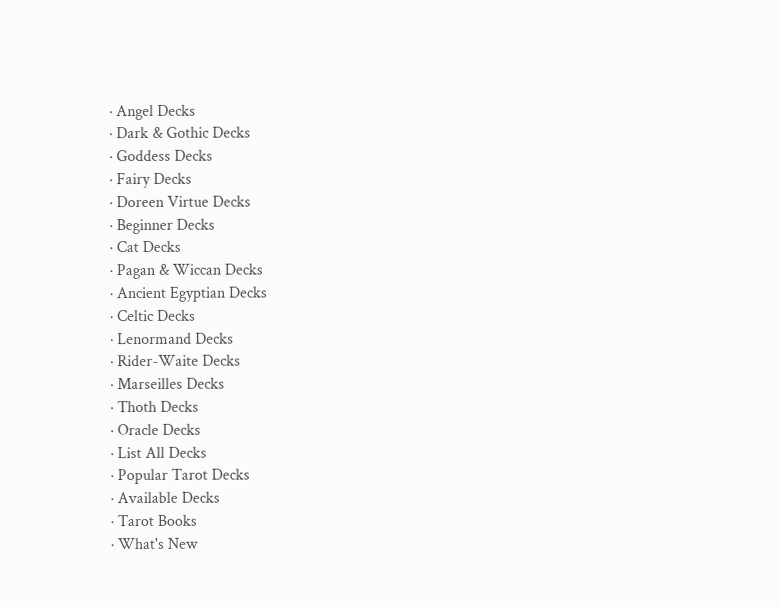· Angel Decks
· Dark & Gothic Decks
· Goddess Decks
· Fairy Decks
· Doreen Virtue Decks
· Beginner Decks
· Cat Decks
· Pagan & Wiccan Decks
· Ancient Egyptian Decks
· Celtic Decks
· Lenormand Decks
· Rider-Waite Decks
· Marseilles Decks
· Thoth Decks
· Oracle Decks
· List All Decks
· Popular Tarot Decks
· Available Decks
· Tarot Books
· What's New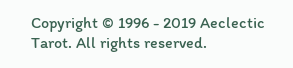Copyright © 1996 - 2019 Aeclectic Tarot. All rights reserved.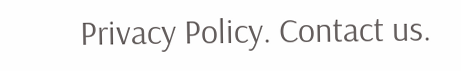Privacy Policy. Contact us.